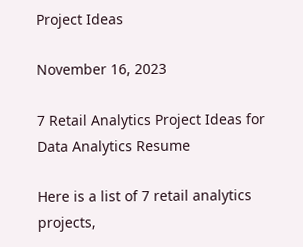Project Ideas

November 16, 2023

7 Retail Analytics Project Ideas for Data Analytics Resume

Here is a list of 7 retail analytics projects,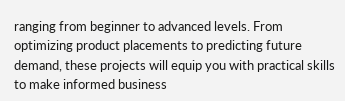ranging from beginner to advanced levels. From optimizing product placements to predicting future demand, these projects will equip you with practical skills to make informed business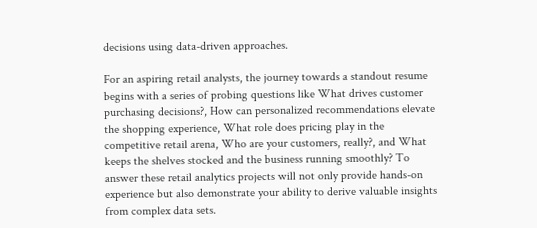decisions using data-driven approaches.

For an aspiring retail analysts, the journey towards a standout resume begins with a series of probing questions like What drives customer purchasing decisions?, How can personalized recommendations elevate the shopping experience, What role does pricing play in the competitive retail arena, Who are your customers, really?, and What keeps the shelves stocked and the business running smoothly? To answer these retail analytics projects will not only provide hands-on experience but also demonstrate your ability to derive valuable insights from complex data sets.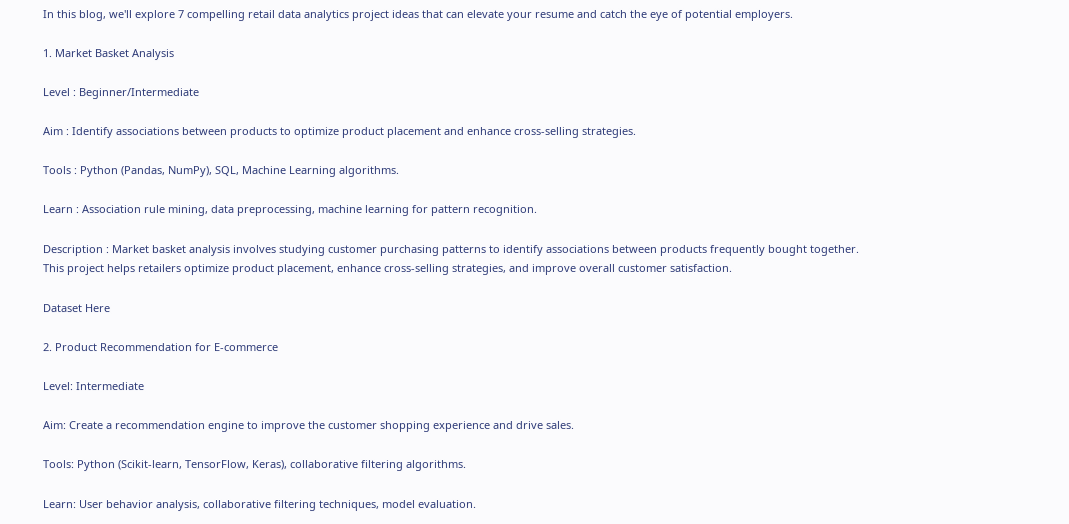In this blog, we'll explore 7 compelling retail data analytics project ideas that can elevate your resume and catch the eye of potential employers.

1. Market Basket Analysis

Level : Beginner/Intermediate

Aim : Identify associations between products to optimize product placement and enhance cross-selling strategies.

Tools : Python (Pandas, NumPy), SQL, Machine Learning algorithms.

Learn : Association rule mining, data preprocessing, machine learning for pattern recognition.

Description : Market basket analysis involves studying customer purchasing patterns to identify associations between products frequently bought together. This project helps retailers optimize product placement, enhance cross-selling strategies, and improve overall customer satisfaction.

Dataset Here

2. Product Recommendation for E-commerce

Level: Intermediate

Aim: Create a recommendation engine to improve the customer shopping experience and drive sales.

Tools: Python (Scikit-learn, TensorFlow, Keras), collaborative filtering algorithms.

Learn: User behavior analysis, collaborative filtering techniques, model evaluation.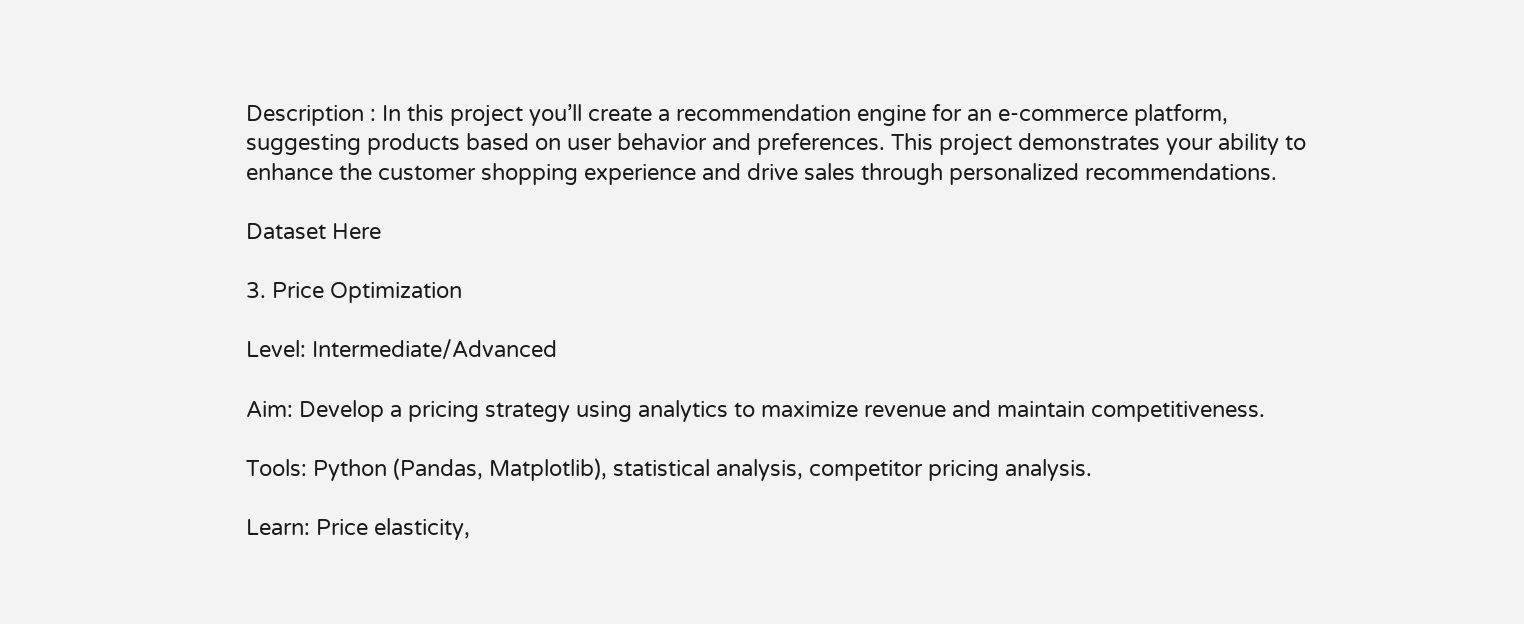Description : In this project you’ll create a recommendation engine for an e-commerce platform, suggesting products based on user behavior and preferences. This project demonstrates your ability to enhance the customer shopping experience and drive sales through personalized recommendations.

Dataset Here

3. Price Optimization

Level: Intermediate/Advanced

Aim: Develop a pricing strategy using analytics to maximize revenue and maintain competitiveness.

Tools: Python (Pandas, Matplotlib), statistical analysis, competitor pricing analysis.

Learn: Price elasticity,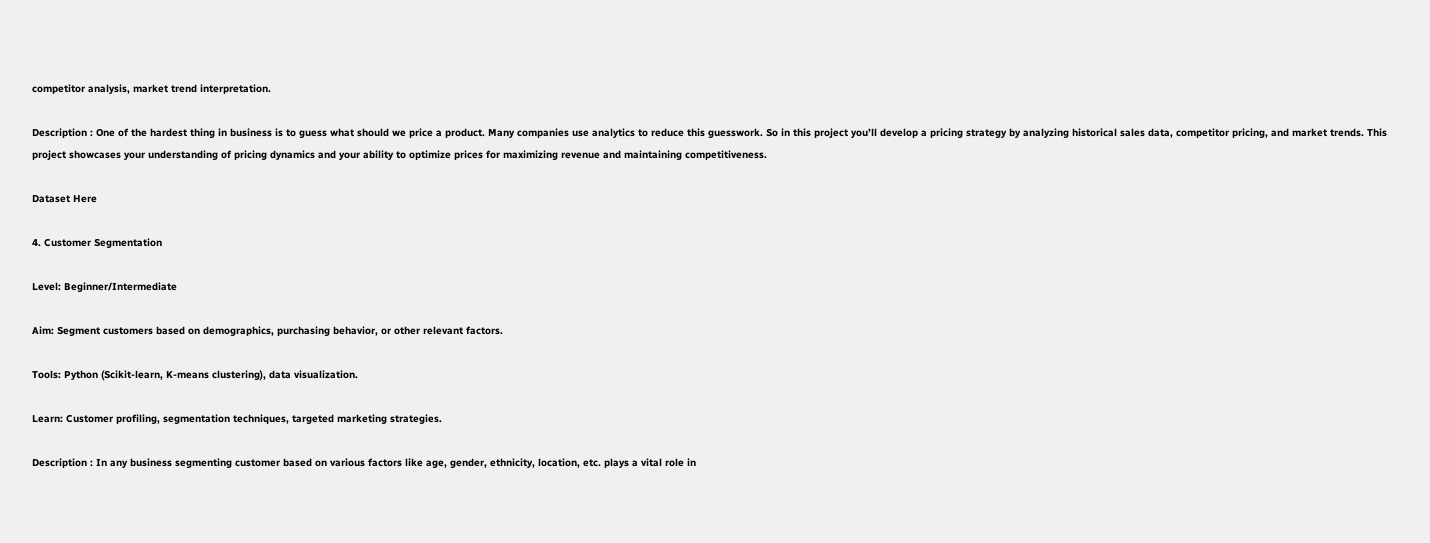competitor analysis, market trend interpretation.

Description : One of the hardest thing in business is to guess what should we price a product. Many companies use analytics to reduce this guesswork. So in this project you’ll develop a pricing strategy by analyzing historical sales data, competitor pricing, and market trends. This project showcases your understanding of pricing dynamics and your ability to optimize prices for maximizing revenue and maintaining competitiveness.

Dataset Here

4. Customer Segmentation

Level: Beginner/Intermediate

Aim: Segment customers based on demographics, purchasing behavior, or other relevant factors.

Tools: Python (Scikit-learn, K-means clustering), data visualization.

Learn: Customer profiling, segmentation techniques, targeted marketing strategies.

Description : In any business segmenting customer based on various factors like age, gender, ethnicity, location, etc. plays a vital role in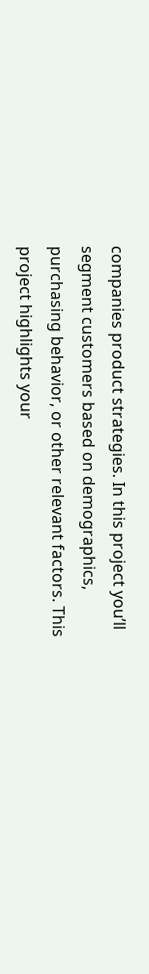companies product strategies. In this project you’ll segment customers based on demographics, purchasing behavior, or other relevant factors. This project highlights your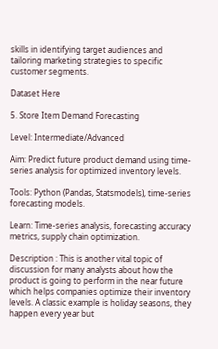skills in identifying target audiences and tailoring marketing strategies to specific customer segments.

Dataset Here

5. Store Item Demand Forecasting

Level: Intermediate/Advanced

Aim: Predict future product demand using time-series analysis for optimized inventory levels.

Tools: Python (Pandas, Statsmodels), time-series forecasting models.

Learn: Time-series analysis, forecasting accuracy metrics, supply chain optimization.

Description : This is another vital topic of discussion for many analysts about how the product is going to perform in the near future which helps companies optimize their inventory levels. A classic example is holiday seasons, they happen every year but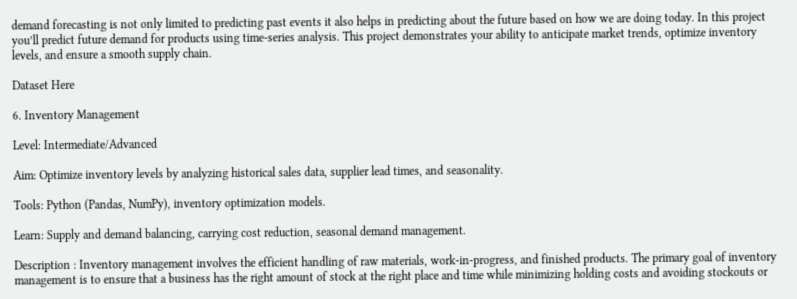demand forecasting is not only limited to predicting past events it also helps in predicting about the future based on how we are doing today. In this project you’ll predict future demand for products using time-series analysis. This project demonstrates your ability to anticipate market trends, optimize inventory levels, and ensure a smooth supply chain.

Dataset Here

6. Inventory Management

Level: Intermediate/Advanced

Aim: Optimize inventory levels by analyzing historical sales data, supplier lead times, and seasonality.

Tools: Python (Pandas, NumPy), inventory optimization models.

Learn: Supply and demand balancing, carrying cost reduction, seasonal demand management.

Description : Inventory management involves the efficient handling of raw materials, work-in-progress, and finished products. The primary goal of inventory management is to ensure that a business has the right amount of stock at the right place and time while minimizing holding costs and avoiding stockouts or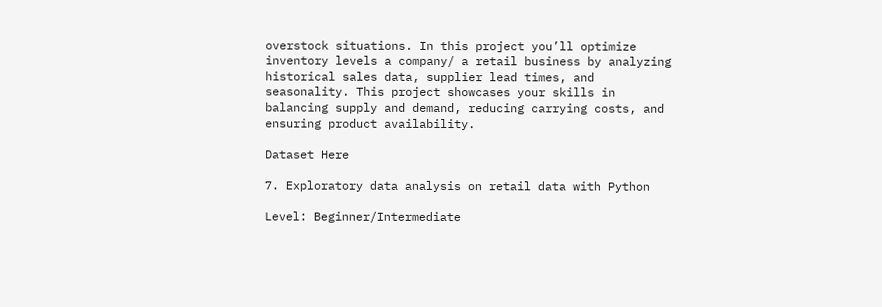overstock situations. In this project you’ll optimize inventory levels a company/ a retail business by analyzing historical sales data, supplier lead times, and seasonality. This project showcases your skills in balancing supply and demand, reducing carrying costs, and ensuring product availability.

Dataset Here

7. Exploratory data analysis on retail data with Python

Level: Beginner/Intermediate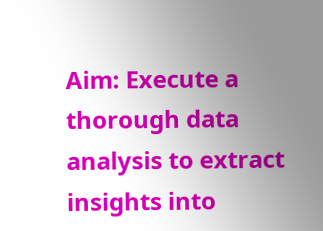Aim: Execute a thorough data analysis to extract insights into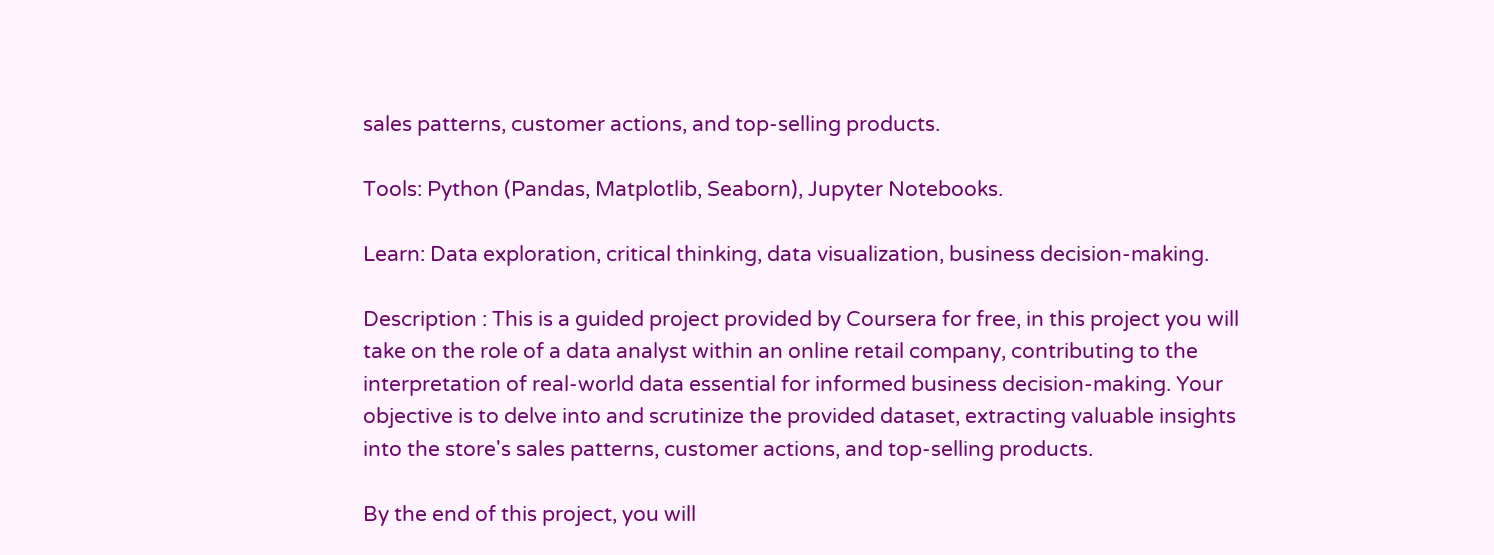sales patterns, customer actions, and top-selling products.

Tools: Python (Pandas, Matplotlib, Seaborn), Jupyter Notebooks.

Learn: Data exploration, critical thinking, data visualization, business decision-making.

Description : This is a guided project provided by Coursera for free, in this project you will take on the role of a data analyst within an online retail company, contributing to the interpretation of real-world data essential for informed business decision-making. Your objective is to delve into and scrutinize the provided dataset, extracting valuable insights into the store's sales patterns, customer actions, and top-selling products.

By the end of this project, you will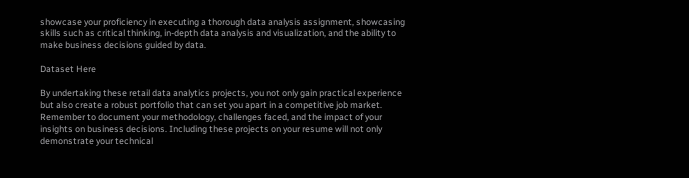showcase your proficiency in executing a thorough data analysis assignment, showcasing skills such as critical thinking, in-depth data analysis and visualization, and the ability to make business decisions guided by data.

Dataset Here

By undertaking these retail data analytics projects, you not only gain practical experience but also create a robust portfolio that can set you apart in a competitive job market. Remember to document your methodology, challenges faced, and the impact of your insights on business decisions. Including these projects on your resume will not only demonstrate your technical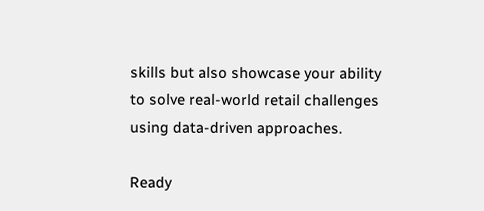skills but also showcase your ability to solve real-world retail challenges using data-driven approaches.

Ready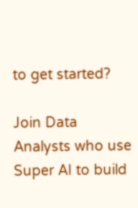to get started?

Join Data Analysts who use Super AI to build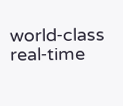world‑class real‑time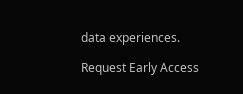data experiences.

Request Early Access